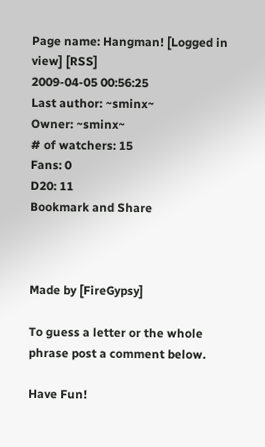Page name: Hangman! [Logged in view] [RSS]
2009-04-05 00:56:25
Last author: ~sminx~
Owner: ~sminx~
# of watchers: 15
Fans: 0
D20: 11
Bookmark and Share



Made by [FireGypsy]

To guess a letter or the whole phrase post a comment below.

Have Fun!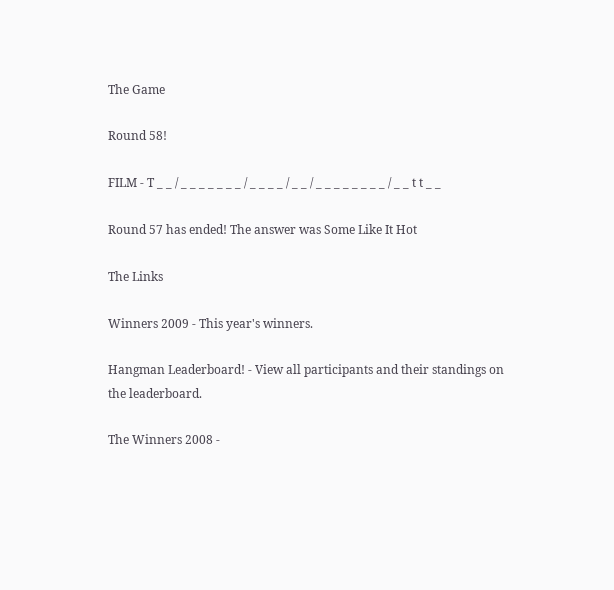The Game

Round 58!

FILM - T _ _ / _ _ _ _ _ _ _ / _ _ _ _ / _ _ / _ _ _ _ _ _ _ _ / _ _ t t _ _

Round 57 has ended! The answer was Some Like It Hot

The Links

Winners 2009 - This year's winners.

Hangman Leaderboard! - View all participants and their standings on the leaderboard.

The Winners 2008 -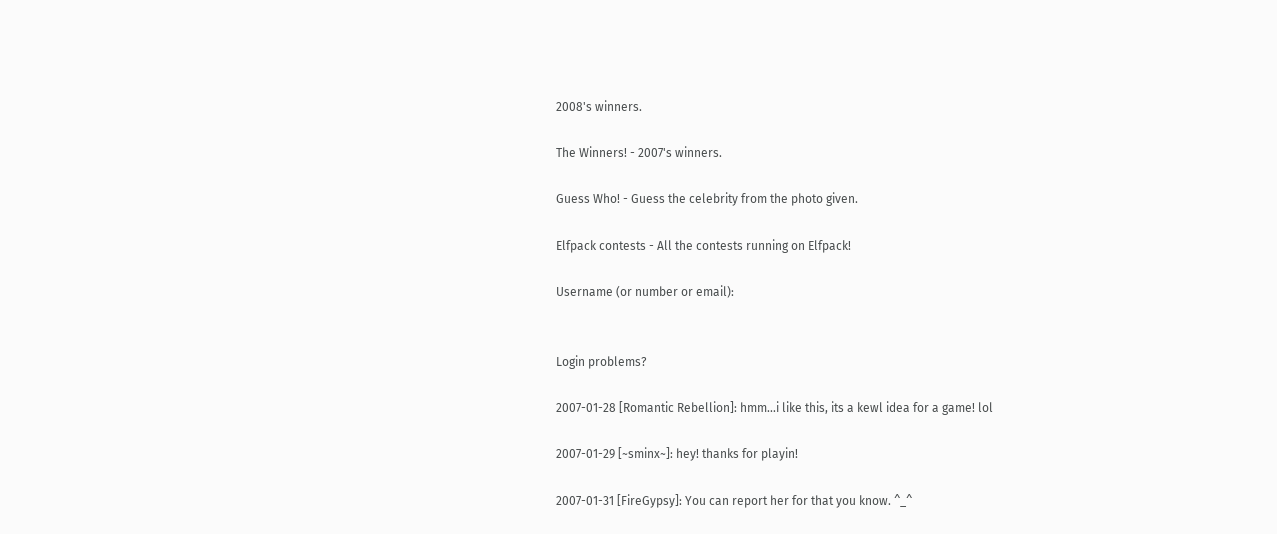2008's winners.

The Winners! - 2007's winners.

Guess Who! - Guess the celebrity from the photo given.

Elfpack contests - All the contests running on Elfpack!

Username (or number or email):


Login problems?

2007-01-28 [Romantic Rebellion]: hmm...i like this, its a kewl idea for a game! lol

2007-01-29 [~sminx~]: hey! thanks for playin!

2007-01-31 [FireGypsy]: You can report her for that you know. ^_^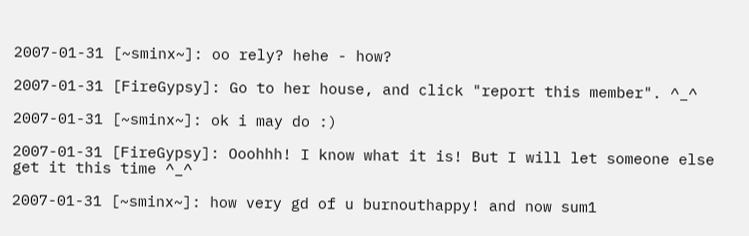2007-01-31 [~sminx~]: oo rely? hehe - how?

2007-01-31 [FireGypsy]: Go to her house, and click "report this member". ^_^

2007-01-31 [~sminx~]: ok i may do :)

2007-01-31 [FireGypsy]: Ooohhh! I know what it is! But I will let someone else get it this time ^_^

2007-01-31 [~sminx~]: how very gd of u burnouthappy! and now sum1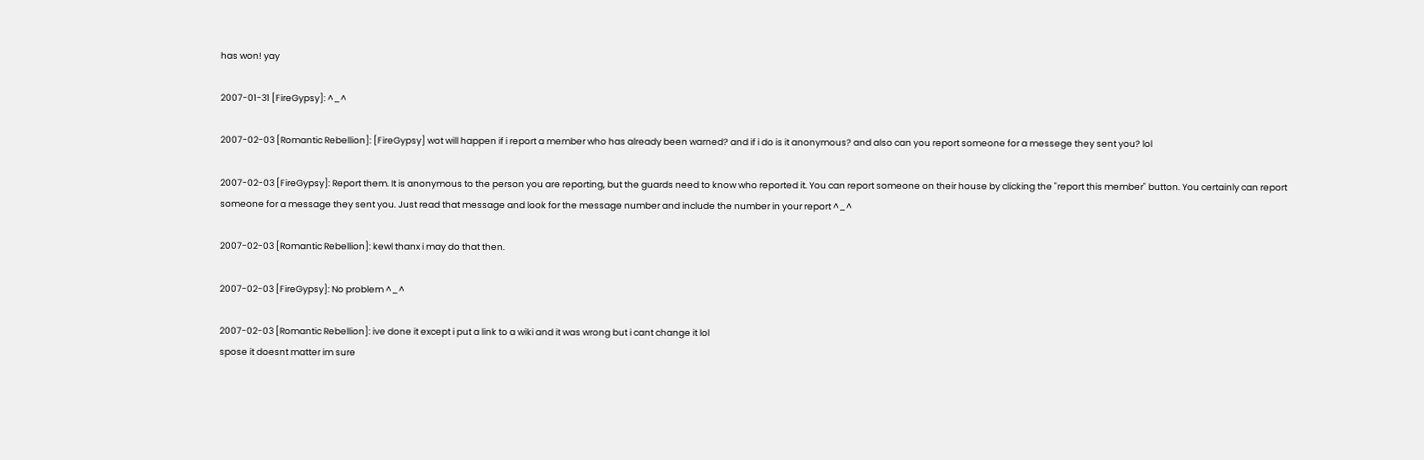has won! yay

2007-01-31 [FireGypsy]: ^_^

2007-02-03 [Romantic Rebellion]: [FireGypsy] wot will happen if i report a member who has already been warned? and if i do is it anonymous? and also can you report someone for a messege they sent you? lol

2007-02-03 [FireGypsy]: Report them. It is anonymous to the person you are reporting, but the guards need to know who reported it. You can report someone on their house by clicking the "report this member" button. You certainly can report someone for a message they sent you. Just read that message and look for the message number and include the number in your report ^_^

2007-02-03 [Romantic Rebellion]: kewl thanx i may do that then.

2007-02-03 [FireGypsy]: No problem ^_^

2007-02-03 [Romantic Rebellion]: ive done it except i put a link to a wiki and it was wrong but i cant change it lol
spose it doesnt matter im sure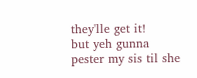they'lle get it!
but yeh gunna pester my sis til she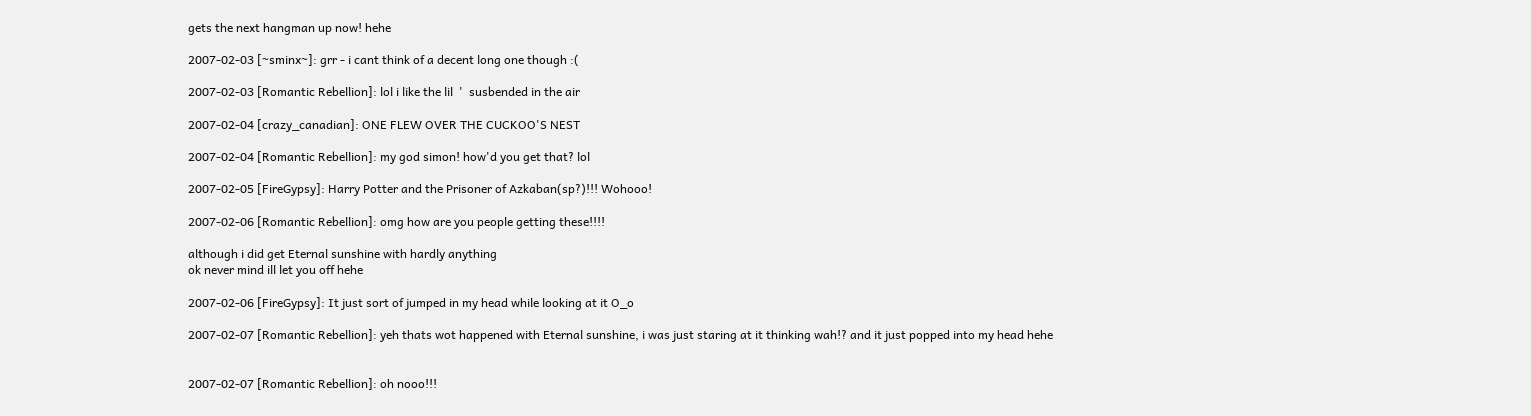gets the next hangman up now! hehe

2007-02-03 [~sminx~]: grr - i cant think of a decent long one though :(

2007-02-03 [Romantic Rebellion]: lol i like the lil  '  susbended in the air

2007-02-04 [crazy_canadian]: ONE FLEW OVER THE CUCKOO'S NEST

2007-02-04 [Romantic Rebellion]: my god simon! how'd you get that? lol

2007-02-05 [FireGypsy]: Harry Potter and the Prisoner of Azkaban(sp?)!!! Wohooo!

2007-02-06 [Romantic Rebellion]: omg how are you people getting these!!!!

although i did get Eternal sunshine with hardly anything
ok never mind ill let you off hehe

2007-02-06 [FireGypsy]: It just sort of jumped in my head while looking at it O_o

2007-02-07 [Romantic Rebellion]: yeh thats wot happened with Eternal sunshine, i was just staring at it thinking wah!? and it just popped into my head hehe


2007-02-07 [Romantic Rebellion]: oh nooo!!!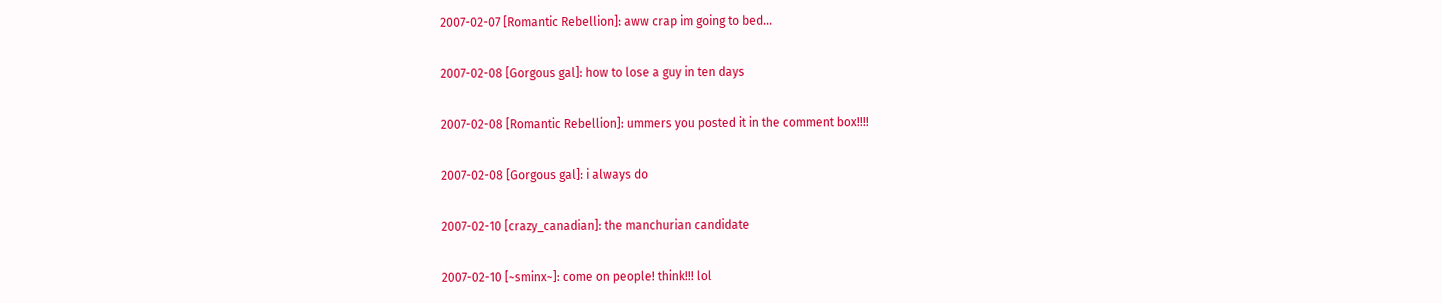2007-02-07 [Romantic Rebellion]: aww crap im going to bed...

2007-02-08 [Gorgous gal]: how to lose a guy in ten days

2007-02-08 [Romantic Rebellion]: ummers you posted it in the comment box!!!!

2007-02-08 [Gorgous gal]: i always do

2007-02-10 [crazy_canadian]: the manchurian candidate

2007-02-10 [~sminx~]: come on people! think!!! lol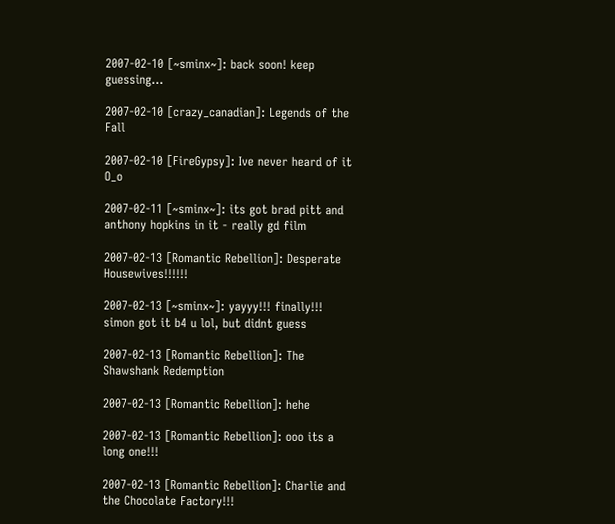2007-02-10 [~sminx~]: back soon! keep guessing...

2007-02-10 [crazy_canadian]: Legends of the Fall

2007-02-10 [FireGypsy]: Ive never heard of it O_o

2007-02-11 [~sminx~]: its got brad pitt and anthony hopkins in it - really gd film

2007-02-13 [Romantic Rebellion]: Desperate Housewives!!!!!!

2007-02-13 [~sminx~]: yayyy!!! finally!!!
simon got it b4 u lol, but didnt guess

2007-02-13 [Romantic Rebellion]: The Shawshank Redemption

2007-02-13 [Romantic Rebellion]: hehe

2007-02-13 [Romantic Rebellion]: ooo its a long one!!!

2007-02-13 [Romantic Rebellion]: Charlie and the Chocolate Factory!!!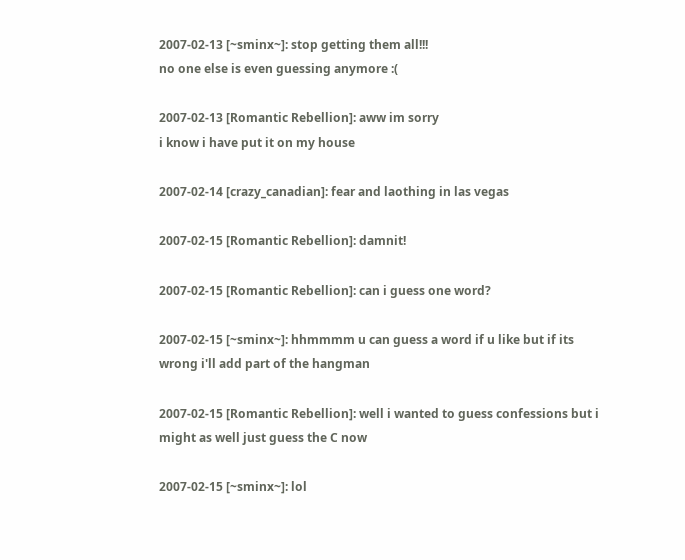2007-02-13 [~sminx~]: stop getting them all!!!
no one else is even guessing anymore :(

2007-02-13 [Romantic Rebellion]: aww im sorry
i know i have put it on my house

2007-02-14 [crazy_canadian]: fear and laothing in las vegas

2007-02-15 [Romantic Rebellion]: damnit!

2007-02-15 [Romantic Rebellion]: can i guess one word?

2007-02-15 [~sminx~]: hhmmmm u can guess a word if u like but if its wrong i'll add part of the hangman

2007-02-15 [Romantic Rebellion]: well i wanted to guess confessions but i might as well just guess the C now

2007-02-15 [~sminx~]: lol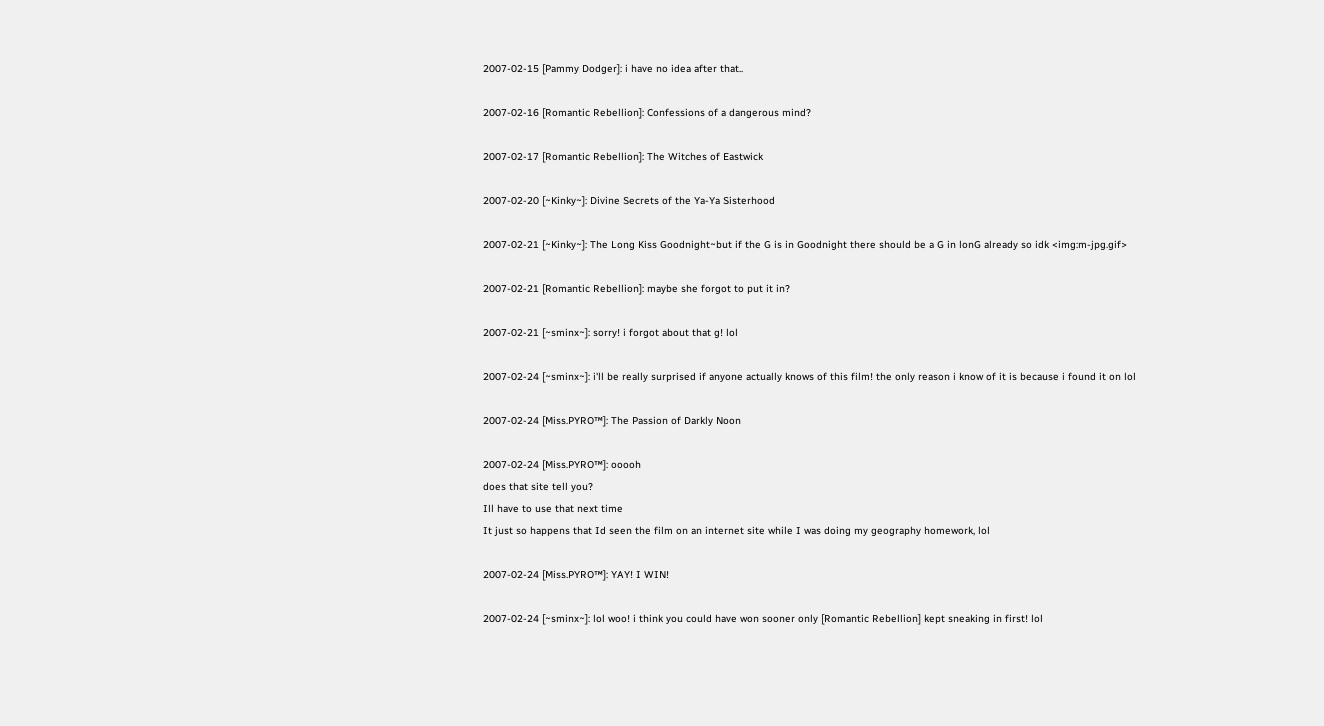2007-02-15 [Pammy Dodger]: i have no idea after that..

2007-02-16 [Romantic Rebellion]: Confessions of a dangerous mind?

2007-02-17 [Romantic Rebellion]: The Witches of Eastwick

2007-02-20 [~Kinky~]: Divine Secrets of the Ya-Ya Sisterhood

2007-02-21 [~Kinky~]: The Long Kiss Goodnight~but if the G is in Goodnight there should be a G in lonG already so idk <img:m-jpg.gif>

2007-02-21 [Romantic Rebellion]: maybe she forgot to put it in?

2007-02-21 [~sminx~]: sorry! i forgot about that g! lol

2007-02-24 [~sminx~]: i'll be really surprised if anyone actually knows of this film! the only reason i know of it is because i found it on lol

2007-02-24 [Miss.PYRO™]: The Passion of Darkly Noon

2007-02-24 [Miss.PYRO™]: ooooh
does that site tell you?
Ill have to use that next time
It just so happens that Id seen the film on an internet site while I was doing my geography homework, lol

2007-02-24 [Miss.PYRO™]: YAY! I WIN!

2007-02-24 [~sminx~]: lol woo! i think you could have won sooner only [Romantic Rebellion] kept sneaking in first! lol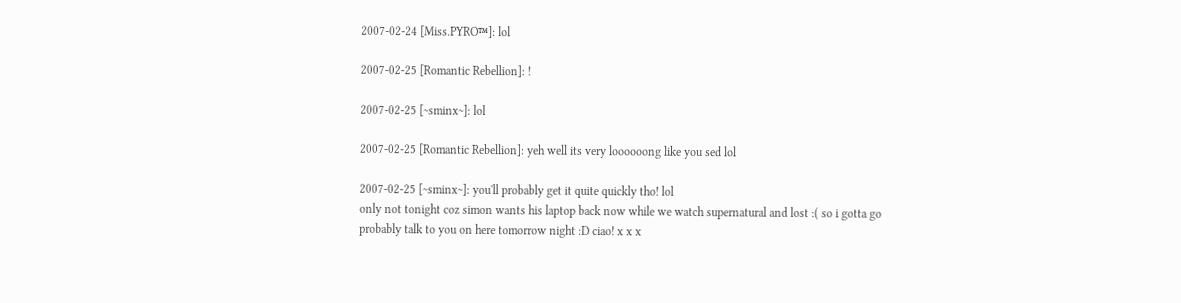2007-02-24 [Miss.PYRO™]: lol

2007-02-25 [Romantic Rebellion]: !

2007-02-25 [~sminx~]: lol

2007-02-25 [Romantic Rebellion]: yeh well its very loooooong like you sed lol

2007-02-25 [~sminx~]: you'll probably get it quite quickly tho! lol
only not tonight coz simon wants his laptop back now while we watch supernatural and lost :( so i gotta go
probably talk to you on here tomorrow night :D ciao! x x x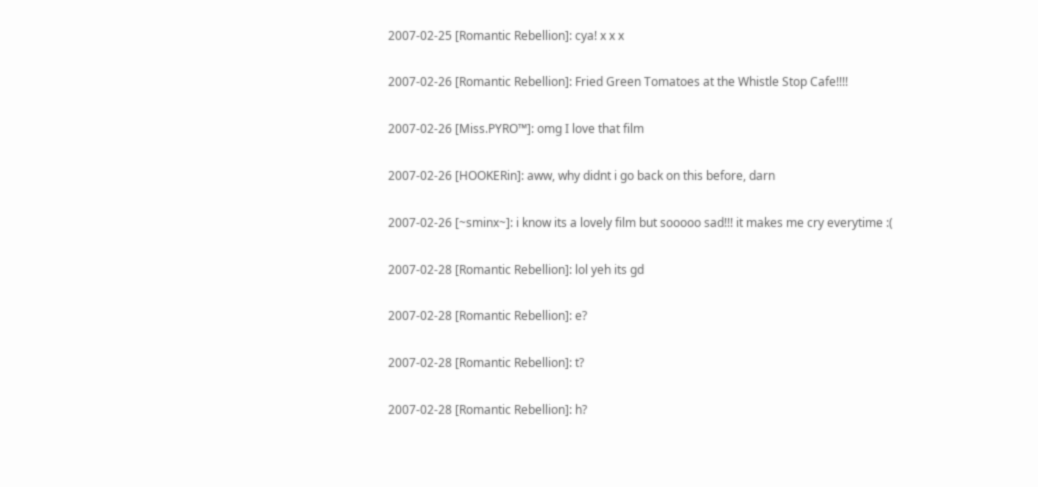2007-02-25 [Romantic Rebellion]: cya! x x x

2007-02-26 [Romantic Rebellion]: Fried Green Tomatoes at the Whistle Stop Cafe!!!!

2007-02-26 [Miss.PYRO™]: omg I love that film

2007-02-26 [HOOKERin]: aww, why didnt i go back on this before, darn

2007-02-26 [~sminx~]: i know its a lovely film but sooooo sad!!! it makes me cry everytime :(

2007-02-28 [Romantic Rebellion]: lol yeh its gd

2007-02-28 [Romantic Rebellion]: e?

2007-02-28 [Romantic Rebellion]: t?

2007-02-28 [Romantic Rebellion]: h?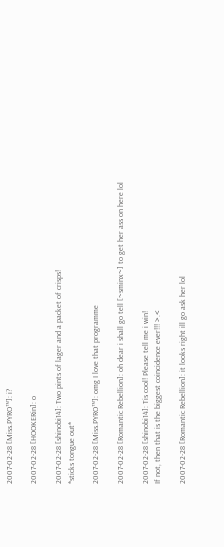2007-02-28 [Miss.PYRO™]: i?

2007-02-28 [HOOKERin]: o

2007-02-28 [shinobi14]: Two pints of lager and a packet of crisps!
*sticks tongue out*

2007-02-28 [Miss.PYRO™]: omg I love that programme

2007-02-28 [Romantic Rebellion]: oh dear i shall go tell [~sminx~] to get her ass on here lol

2007-02-28 [shinobi14]: Tis cool! Please tell me i win!
If not, then that is the biggest coincidence ever!!! >.<

2007-02-28 [Romantic Rebellion]: it looks right ill go ask her lol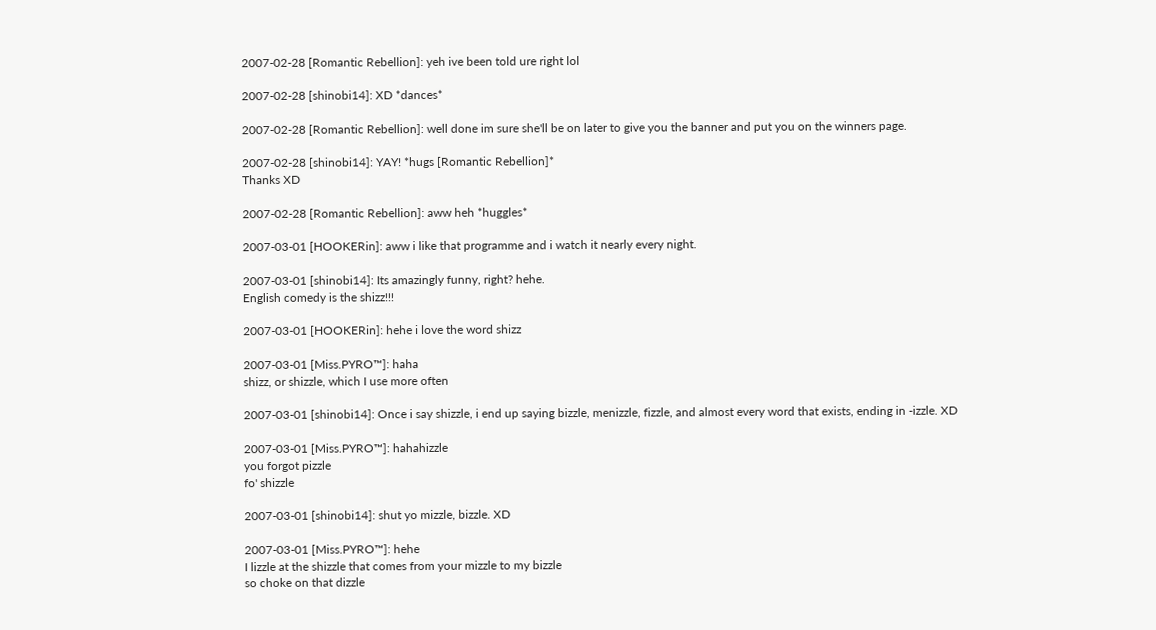2007-02-28 [Romantic Rebellion]: yeh ive been told ure right lol

2007-02-28 [shinobi14]: XD *dances*

2007-02-28 [Romantic Rebellion]: well done im sure she'll be on later to give you the banner and put you on the winners page.

2007-02-28 [shinobi14]: YAY! *hugs [Romantic Rebellion]*
Thanks XD

2007-02-28 [Romantic Rebellion]: aww heh *huggles*

2007-03-01 [HOOKERin]: aww i like that programme and i watch it nearly every night.

2007-03-01 [shinobi14]: Its amazingly funny, right? hehe.
English comedy is the shizz!!!

2007-03-01 [HOOKERin]: hehe i love the word shizz

2007-03-01 [Miss.PYRO™]: haha
shizz, or shizzle, which I use more often

2007-03-01 [shinobi14]: Once i say shizzle, i end up saying bizzle, menizzle, fizzle, and almost every word that exists, ending in -izzle. XD

2007-03-01 [Miss.PYRO™]: hahahizzle
you forgot pizzle
fo' shizzle

2007-03-01 [shinobi14]: shut yo mizzle, bizzle. XD

2007-03-01 [Miss.PYRO™]: hehe
I lizzle at the shizzle that comes from your mizzle to my bizzle
so choke on that dizzle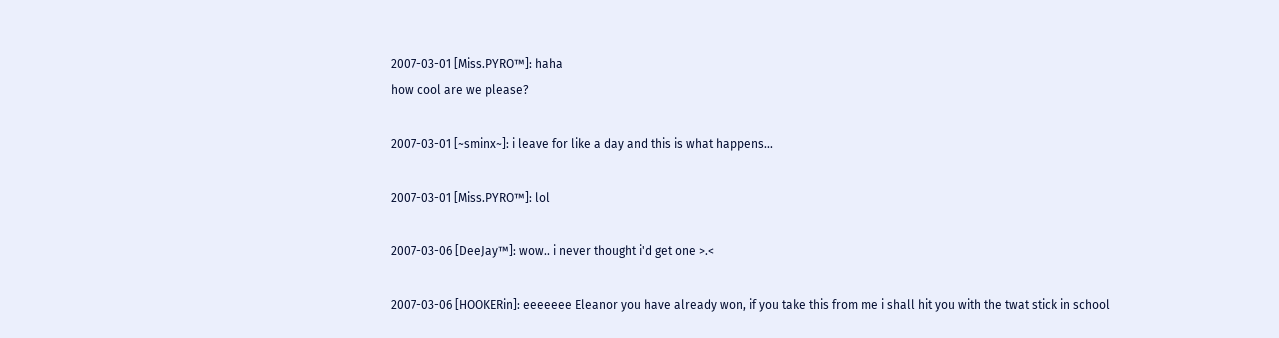2007-03-01 [Miss.PYRO™]: haha
how cool are we please?

2007-03-01 [~sminx~]: i leave for like a day and this is what happens...

2007-03-01 [Miss.PYRO™]: lol

2007-03-06 [DeeJay™]: wow.. i never thought i'd get one >.<

2007-03-06 [HOOKERin]: eeeeeee Eleanor you have already won, if you take this from me i shall hit you with the twat stick in school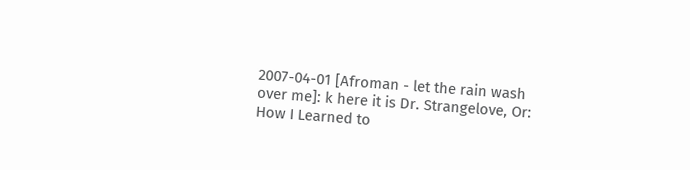2007-04-01 [Afroman - let the rain wash over me]: k here it is Dr. Strangelove, Or: How I Learned to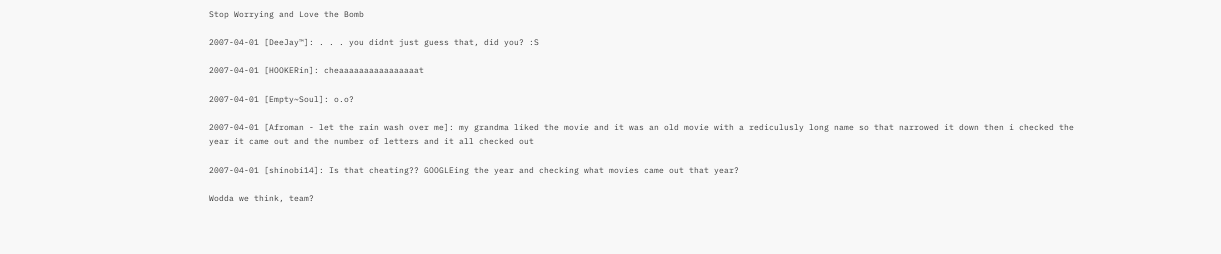Stop Worrying and Love the Bomb

2007-04-01 [DeeJay™]: . . . you didnt just guess that, did you? :S

2007-04-01 [HOOKERin]: cheaaaaaaaaaaaaaaaat

2007-04-01 [Empty~Soul]: o.o?

2007-04-01 [Afroman - let the rain wash over me]: my grandma liked the movie and it was an old movie with a rediculusly long name so that narrowed it down then i checked the year it came out and the number of letters and it all checked out

2007-04-01 [shinobi14]: Is that cheating?? GOOGLEing the year and checking what movies came out that year?

Wodda we think, team?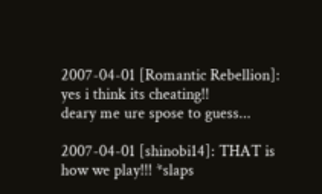2007-04-01 [Romantic Rebellion]: yes i think its cheating!!
deary me ure spose to guess...

2007-04-01 [shinobi14]: THAT is how we play!!! *slaps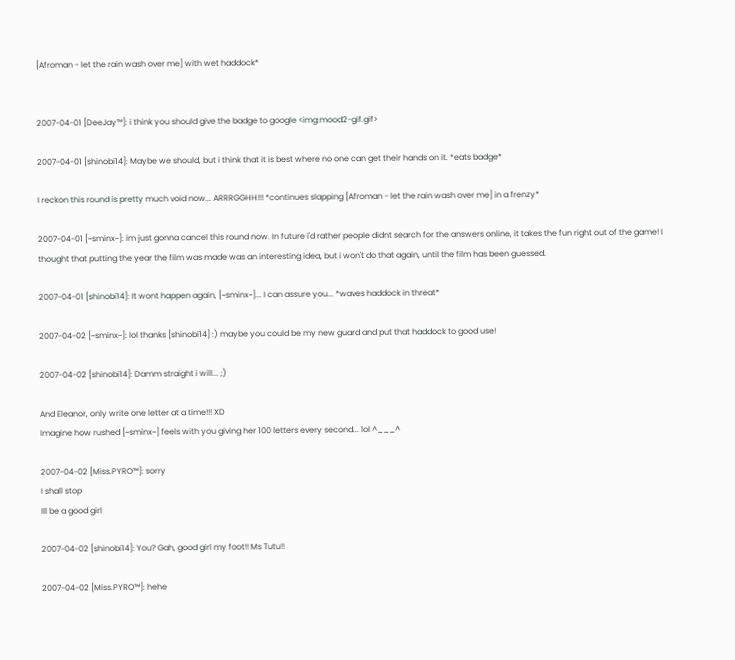[Afroman - let the rain wash over me] with wet haddock*


2007-04-01 [DeeJay™]: i think you should give the badge to google <img:mood2-gif.gif>

2007-04-01 [shinobi14]: Maybe we should, but i think that it is best where no one can get their hands on it. *eats badge*

I reckon this round is pretty much void now... ARRRGGHH!!! *continues slapping [Afroman - let the rain wash over me] in a frenzy*

2007-04-01 [~sminx~]: im just gonna cancel this round now. In future i'd rather people didnt search for the answers online, it takes the fun right out of the game! I thought that putting the year the film was made was an interesting idea, but i won't do that again, until the film has been guessed.

2007-04-01 [shinobi14]: It wont happen again, [~sminx~]... I can assure you... *waves haddock in threat*

2007-04-02 [~sminx~]: lol thanks [shinobi14] :) maybe you could be my new guard and put that haddock to good use!

2007-04-02 [shinobi14]: Damm straight i will... ;)

And Eleanor, only write one letter at a time!!! XD
Imagine how rushed [~sminx~] feels with you giving her 100 letters every second... lol ^___^

2007-04-02 [Miss.PYRO™]: sorry
I shall stop
Ill be a good girl

2007-04-02 [shinobi14]: You? Gah, good girl my foot!! Ms Tutu!!

2007-04-02 [Miss.PYRO™]: hehe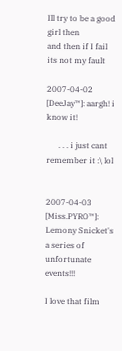Ill try to be a good girl then
and then if I fail its not my fault

2007-04-02 [DeeJay™]: aargh! i know it!

      . . . i just cant remember it :\ lol


2007-04-03 [Miss.PYRO™]: Lemony Snicket's a series of unfortunate events!!!

I love that film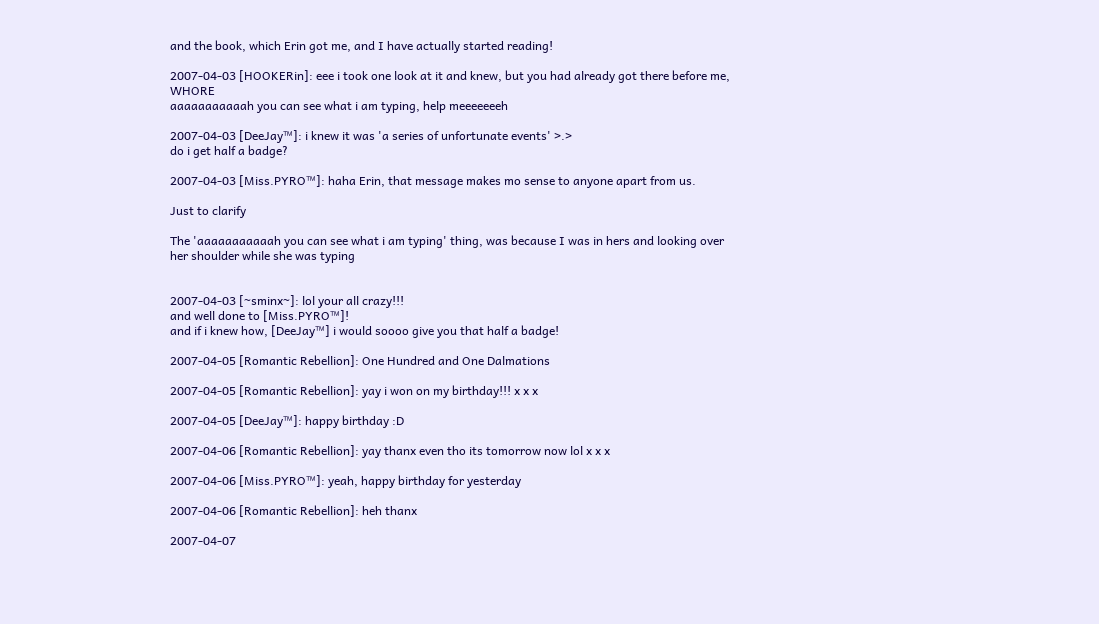and the book, which Erin got me, and I have actually started reading!

2007-04-03 [HOOKERin]: eee i took one look at it and knew, but you had already got there before me, WHORE
aaaaaaaaaaah you can see what i am typing, help meeeeeeeh

2007-04-03 [DeeJay™]: i knew it was 'a series of unfortunate events' >.>
do i get half a badge?

2007-04-03 [Miss.PYRO™]: haha Erin, that message makes mo sense to anyone apart from us.

Just to clarify

The 'aaaaaaaaaaah you can see what i am typing' thing, was because I was in hers and looking over her shoulder while she was typing


2007-04-03 [~sminx~]: lol your all crazy!!!
and well done to [Miss.PYRO™]!
and if i knew how, [DeeJay™] i would soooo give you that half a badge!

2007-04-05 [Romantic Rebellion]: One Hundred and One Dalmations

2007-04-05 [Romantic Rebellion]: yay i won on my birthday!!! x x x

2007-04-05 [DeeJay™]: happy birthday :D

2007-04-06 [Romantic Rebellion]: yay thanx even tho its tomorrow now lol x x x

2007-04-06 [Miss.PYRO™]: yeah, happy birthday for yesterday

2007-04-06 [Romantic Rebellion]: heh thanx

2007-04-07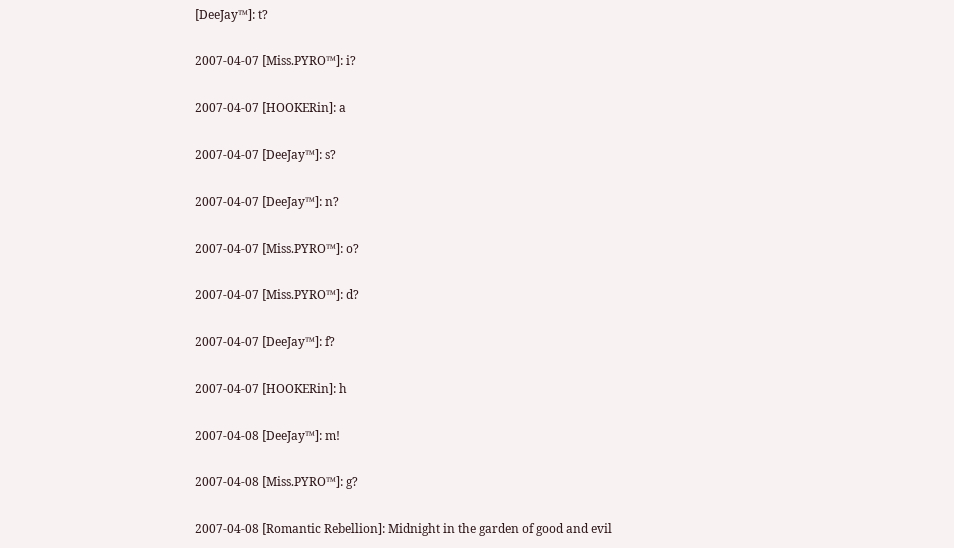[DeeJay™]: t?

2007-04-07 [Miss.PYRO™]: i?

2007-04-07 [HOOKERin]: a

2007-04-07 [DeeJay™]: s?

2007-04-07 [DeeJay™]: n?

2007-04-07 [Miss.PYRO™]: o?

2007-04-07 [Miss.PYRO™]: d?

2007-04-07 [DeeJay™]: f?

2007-04-07 [HOOKERin]: h

2007-04-08 [DeeJay™]: m!

2007-04-08 [Miss.PYRO™]: g?

2007-04-08 [Romantic Rebellion]: Midnight in the garden of good and evil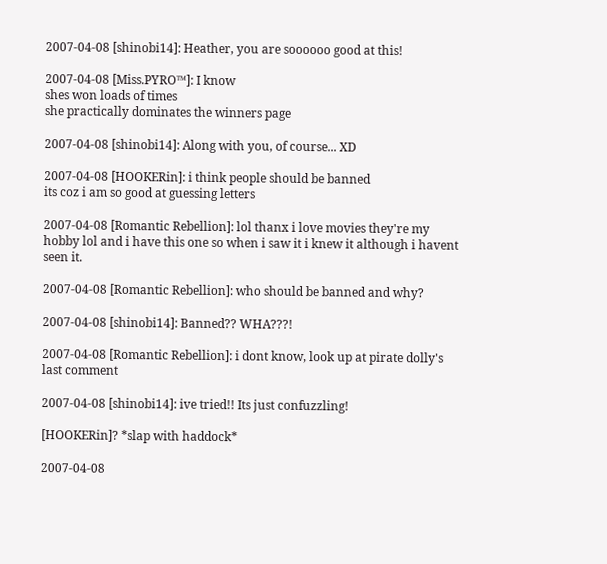2007-04-08 [shinobi14]: Heather, you are soooooo good at this!

2007-04-08 [Miss.PYRO™]: I know
shes won loads of times
she practically dominates the winners page

2007-04-08 [shinobi14]: Along with you, of course... XD

2007-04-08 [HOOKERin]: i think people should be banned
its coz i am so good at guessing letters

2007-04-08 [Romantic Rebellion]: lol thanx i love movies they're my hobby lol and i have this one so when i saw it i knew it although i havent seen it.

2007-04-08 [Romantic Rebellion]: who should be banned and why?

2007-04-08 [shinobi14]: Banned?? WHA???!

2007-04-08 [Romantic Rebellion]: i dont know, look up at pirate dolly's last comment

2007-04-08 [shinobi14]: ive tried!! Its just confuzzling!

[HOOKERin]? *slap with haddock*

2007-04-08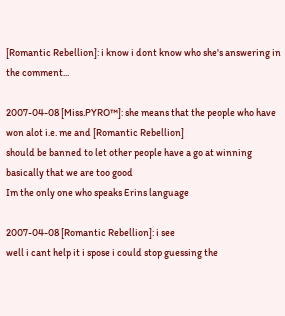[Romantic Rebellion]: i know i dont know who she's answering in the comment...

2007-04-08 [Miss.PYRO™]: she means that the people who have won alot i.e. me and [Romantic Rebellion]
should be banned to let other people have a go at winning
basically that we are too good
Im the only one who speaks Erins language

2007-04-08 [Romantic Rebellion]: i see
well i cant help it i spose i could stop guessing the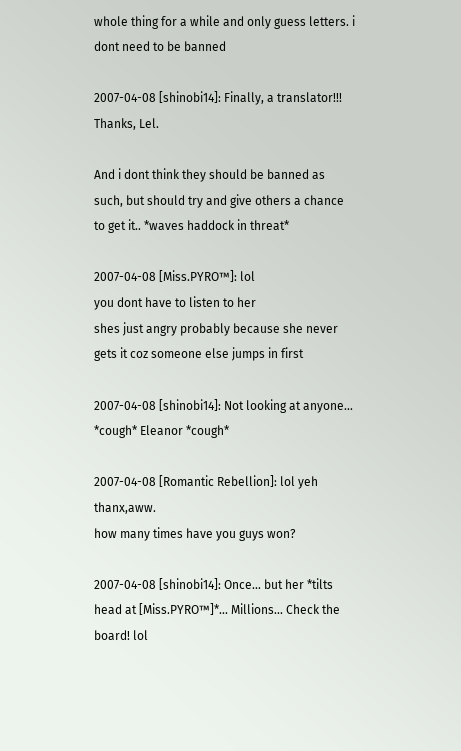whole thing for a while and only guess letters. i dont need to be banned

2007-04-08 [shinobi14]: Finally, a translator!!! Thanks, Lel.

And i dont think they should be banned as such, but should try and give others a chance to get it.. *waves haddock in threat*

2007-04-08 [Miss.PYRO™]: lol
you dont have to listen to her
shes just angry probably because she never gets it coz someone else jumps in first

2007-04-08 [shinobi14]: Not looking at anyone... *cough* Eleanor *cough*

2007-04-08 [Romantic Rebellion]: lol yeh thanx,aww.
how many times have you guys won?

2007-04-08 [shinobi14]: Once... but her *tilts head at [Miss.PYRO™]*... Millions... Check the board! lol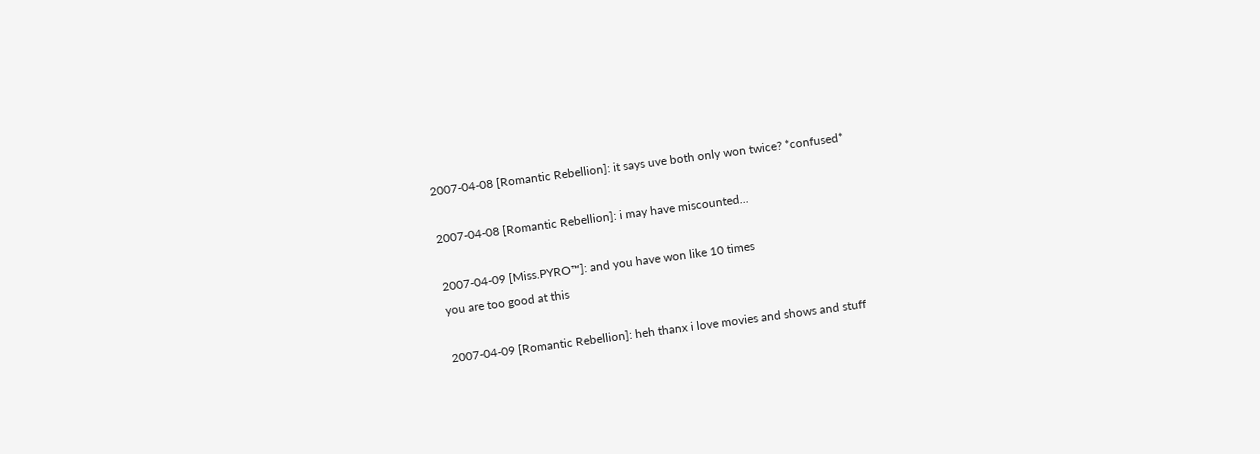2007-04-08 [Romantic Rebellion]: it says uve both only won twice? *confused*

2007-04-08 [Romantic Rebellion]: i may have miscounted...

2007-04-09 [Miss.PYRO™]: and you have won like 10 times
you are too good at this

2007-04-09 [Romantic Rebellion]: heh thanx i love movies and shows and stuff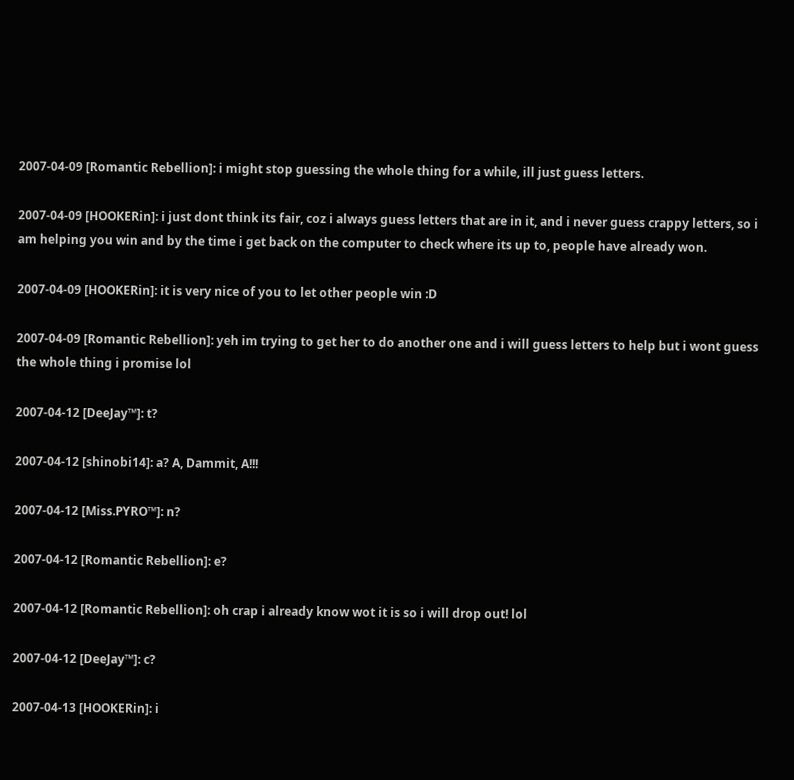2007-04-09 [Romantic Rebellion]: i might stop guessing the whole thing for a while, ill just guess letters.

2007-04-09 [HOOKERin]: i just dont think its fair, coz i always guess letters that are in it, and i never guess crappy letters, so i am helping you win and by the time i get back on the computer to check where its up to, people have already won.

2007-04-09 [HOOKERin]: it is very nice of you to let other people win :D

2007-04-09 [Romantic Rebellion]: yeh im trying to get her to do another one and i will guess letters to help but i wont guess the whole thing i promise lol

2007-04-12 [DeeJay™]: t?

2007-04-12 [shinobi14]: a? A, Dammit, A!!!

2007-04-12 [Miss.PYRO™]: n?

2007-04-12 [Romantic Rebellion]: e?

2007-04-12 [Romantic Rebellion]: oh crap i already know wot it is so i will drop out! lol

2007-04-12 [DeeJay™]: c?

2007-04-13 [HOOKERin]: i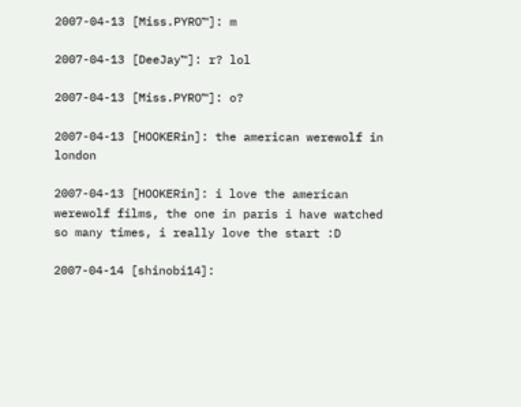2007-04-13 [Miss.PYRO™]: m

2007-04-13 [DeeJay™]: r? lol

2007-04-13 [Miss.PYRO™]: o?

2007-04-13 [HOOKERin]: the american werewolf in london

2007-04-13 [HOOKERin]: i love the american werewolf films, the one in paris i have watched so many times, i really love the start :D

2007-04-14 [shinobi14]: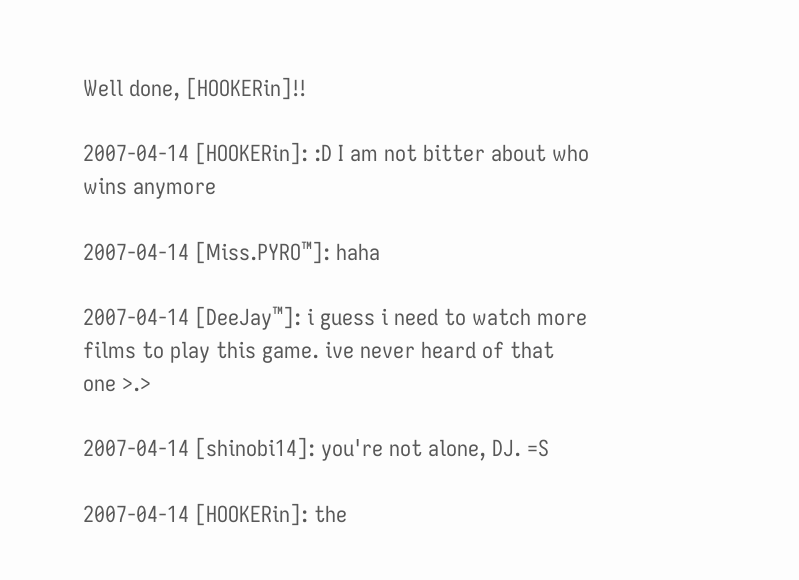Well done, [HOOKERin]!!

2007-04-14 [HOOKERin]: :D I am not bitter about who wins anymore

2007-04-14 [Miss.PYRO™]: haha

2007-04-14 [DeeJay™]: i guess i need to watch more films to play this game. ive never heard of that one >.>

2007-04-14 [shinobi14]: you're not alone, DJ. =S

2007-04-14 [HOOKERin]: the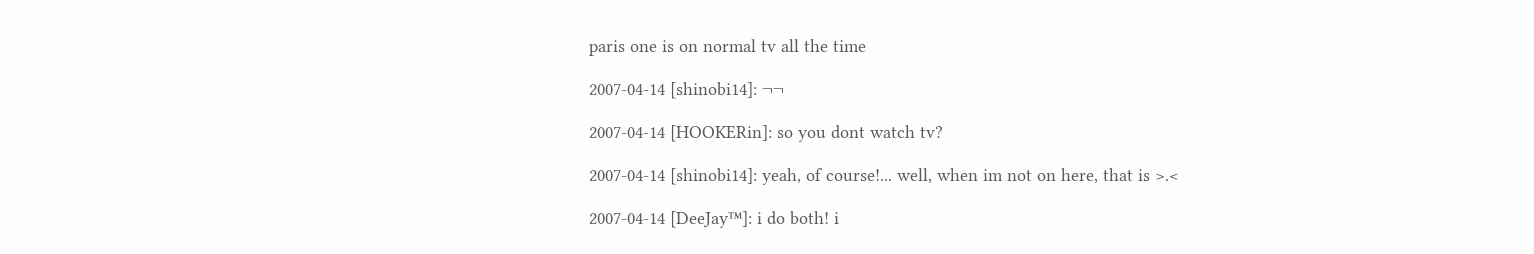paris one is on normal tv all the time

2007-04-14 [shinobi14]: ¬¬

2007-04-14 [HOOKERin]: so you dont watch tv?

2007-04-14 [shinobi14]: yeah, of course!... well, when im not on here, that is >.<

2007-04-14 [DeeJay™]: i do both! i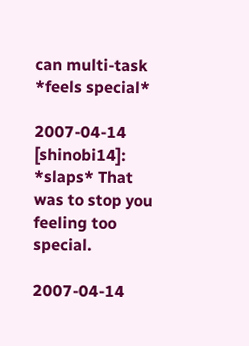can multi-task *feels special*

2007-04-14 [shinobi14]: *slaps* That was to stop you feeling too special.

2007-04-14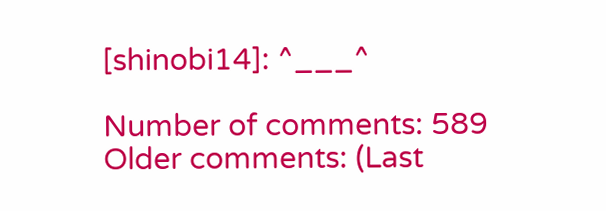[shinobi14]: ^___^

Number of comments: 589
Older comments: (Last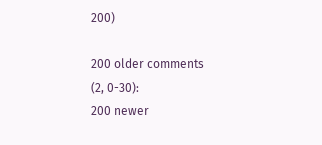200)

200 older comments
(2, 0-30):
200 newer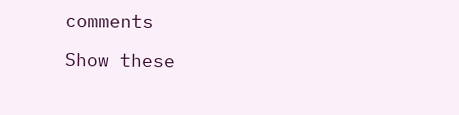comments

Show these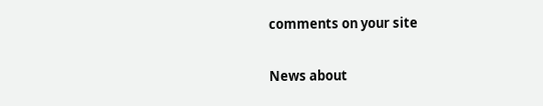comments on your site

News about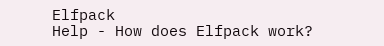Elfpack
Help - How does Elfpack work?